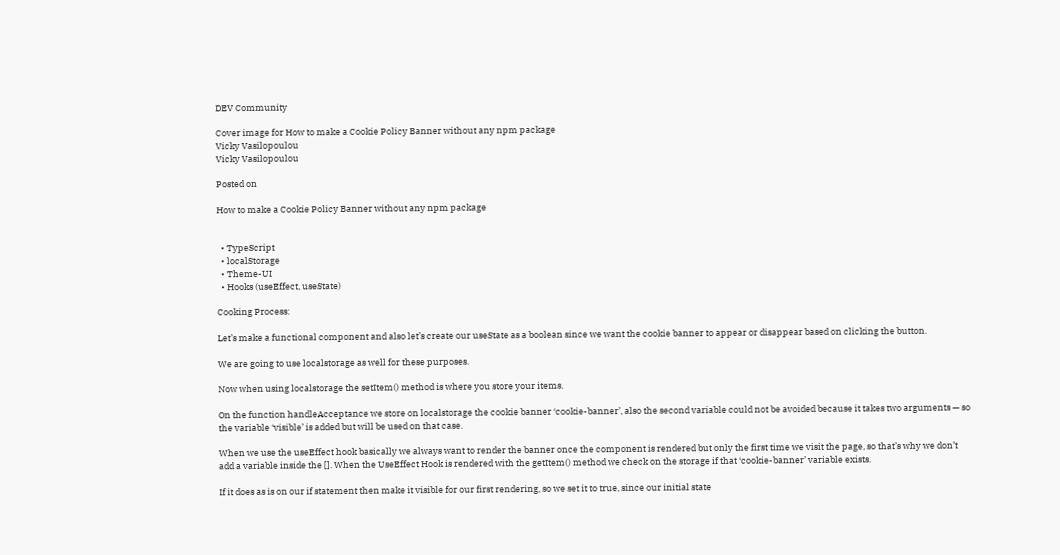DEV Community

Cover image for How to make a Cookie Policy Banner without any npm package
Vicky Vasilopoulou
Vicky Vasilopoulou

Posted on

How to make a Cookie Policy Banner without any npm package


  • TypeScript
  • localStorage
  • Theme-UI
  • Hooks (useEffect, useState)

Cooking Process:

Let’s make a functional component and also let’s create our useState as a boolean since we want the cookie banner to appear or disappear based on clicking the button.

We are going to use localstorage as well for these purposes.

Now when using localstorage the setItem() method is where you store your items.

On the function handleAcceptance we store on localstorage the cookie banner ‘cookie-banner’, also the second variable could not be avoided because it takes two arguments — so the variable ‘visible’ is added but will be used on that case.

When we use the useEffect hook basically we always want to render the banner once the component is rendered but only the first time we visit the page, so that’s why we don’t add a variable inside the []. When the UseEffect Hook is rendered with the getItem() method we check on the storage if that ‘cookie-banner’ variable exists.

If it does as is on our if statement then make it visible for our first rendering, so we set it to true, since our initial state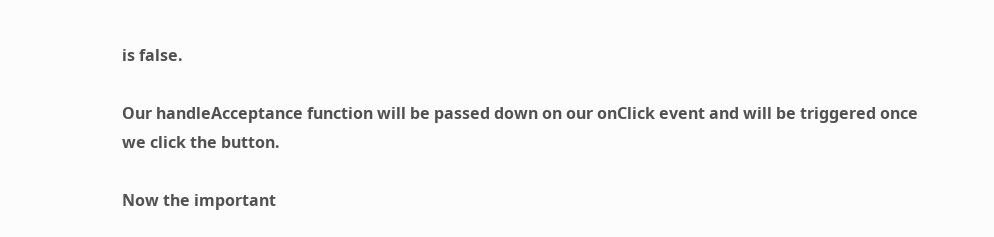is false.

Our handleAcceptance function will be passed down on our onClick event and will be triggered once we click the button.

Now the important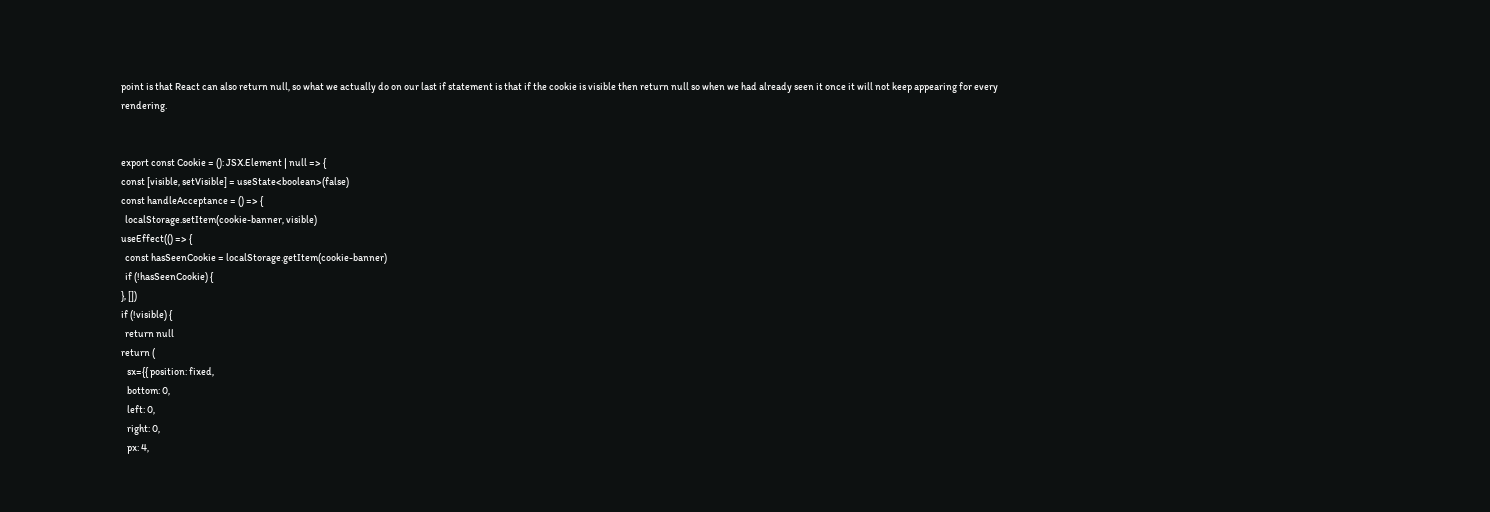point is that React can also return null, so what we actually do on our last if statement is that if the cookie is visible then return null so when we had already seen it once it will not keep appearing for every rendering.


export const Cookie = (): JSX.Element | null => {
const [visible, setVisible] = useState<boolean>(false)
const handleAcceptance = () => {
  localStorage.setItem(cookie-banner, visible)
useEffect(() => {
  const hasSeenCookie = localStorage.getItem(cookie-banner)
  if (!hasSeenCookie) {
}, [])
if (!visible) {
  return null
return (
   sx={{ position: fixed,
   bottom: 0,
   left: 0,
   right: 0,
   px: 4,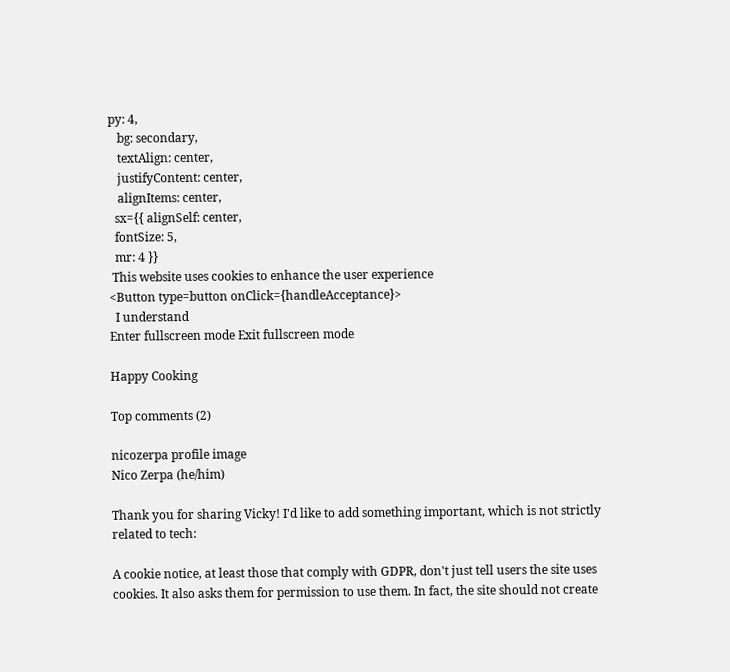py: 4,
   bg: secondary,
   textAlign: center,
   justifyContent: center,
   alignItems: center,
  sx={{ alignSelf: center,
  fontSize: 5,
  mr: 4 }}
 This website uses cookies to enhance the user experience
<Button type=button onClick={handleAcceptance}>
  I understand
Enter fullscreen mode Exit fullscreen mode

Happy Cooking

Top comments (2)

nicozerpa profile image
Nico Zerpa (he/him)

Thank you for sharing Vicky! I'd like to add something important, which is not strictly related to tech:

A cookie notice, at least those that comply with GDPR, don't just tell users the site uses cookies. It also asks them for permission to use them. In fact, the site should not create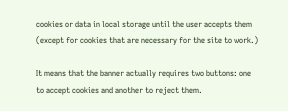cookies or data in local storage until the user accepts them (except for cookies that are necessary for the site to work.)

It means that the banner actually requires two buttons: one to accept cookies and another to reject them.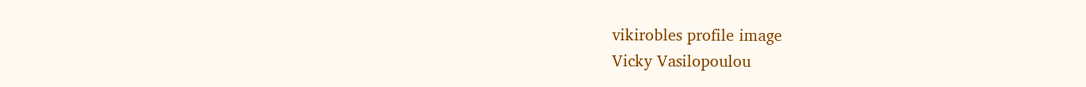vikirobles profile image
Vicky Vasilopoulou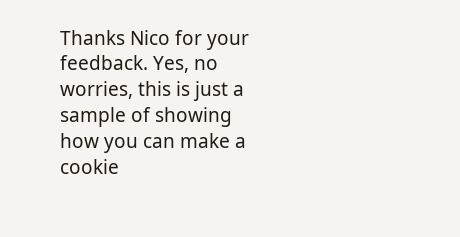Thanks Nico for your feedback. Yes, no worries, this is just a sample of showing how you can make a cookie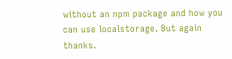without an npm package and how you can use localstorage. But again thanks.